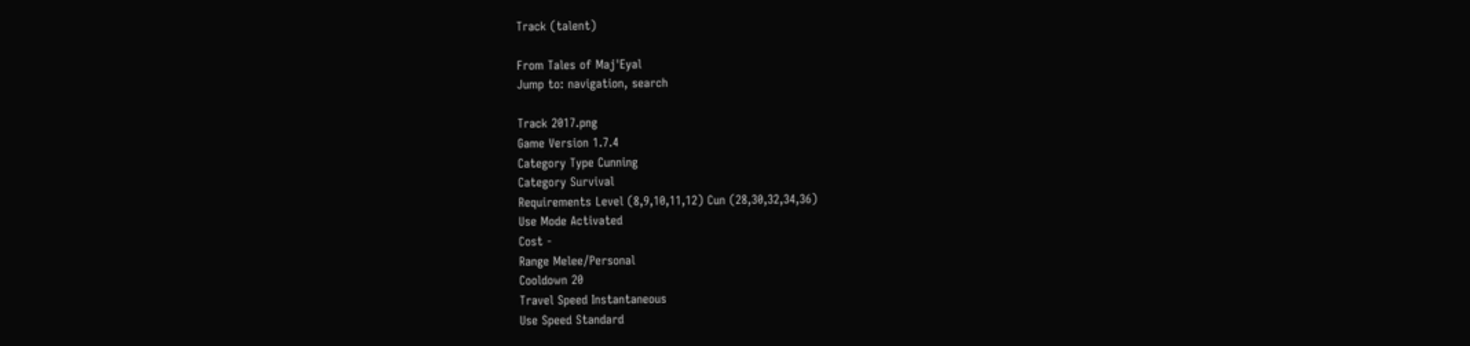Track (talent)

From Tales of Maj'Eyal
Jump to: navigation, search

Track 2017.png
Game Version 1.7.4
Category Type Cunning
Category Survival
Requirements Level (8,9,10,11,12) Cun (28,30,32,34,36)
Use Mode Activated
Cost -
Range Melee/Personal
Cooldown 20
Travel Speed Instantaneous
Use Speed Standard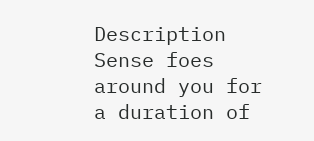Description Sense foes around you for a duration of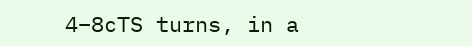4–8cTS turns, in a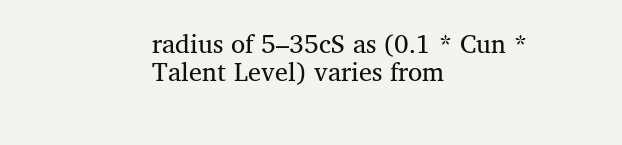radius of 5–35cS as (0.1 * Cun * Talent Level) varies from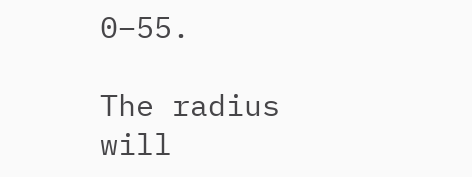0–55.

The radius will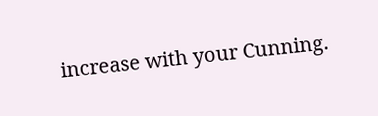increase with your Cunning.